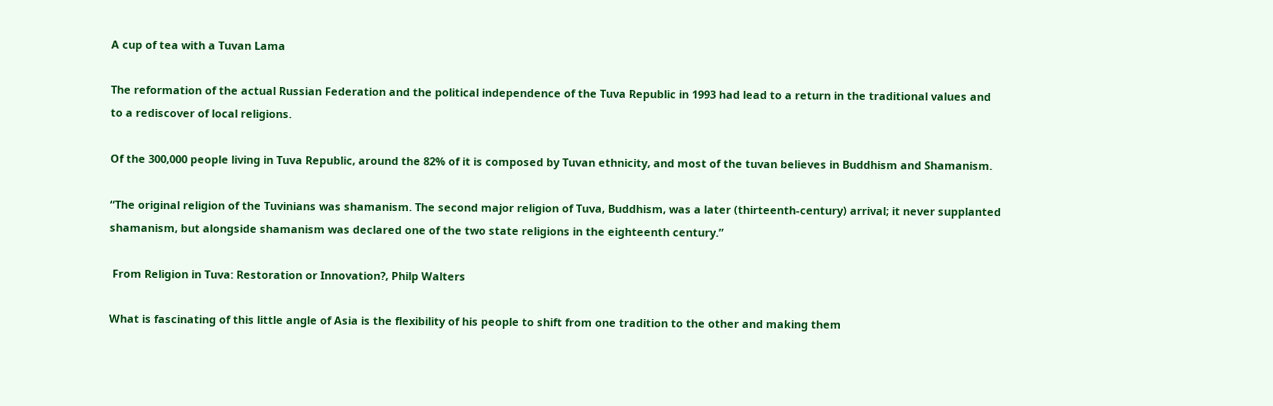A cup of tea with a Tuvan Lama

The reformation of the actual Russian Federation and the political independence of the Tuva Republic in 1993 had lead to a return in the traditional values and to a rediscover of local religions.

Of the 300,000 people living in Tuva Republic, around the 82% of it is composed by Tuvan ethnicity, and most of the tuvan believes in Buddhism and Shamanism.

“The original religion of the Tuvinians was shamanism. The second major religion of Tuva, Buddhism, was a later (thirteenth-century) arrival; it never supplanted shamanism, but alongside shamanism was declared one of the two state religions in the eighteenth century.”

 From Religion in Tuva: Restoration or Innovation?, Philp Walters

What is fascinating of this little angle of Asia is the flexibility of his people to shift from one tradition to the other and making them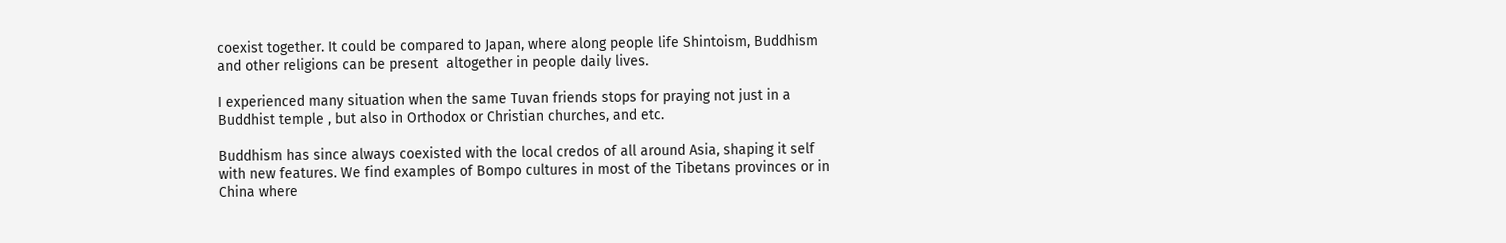coexist together. It could be compared to Japan, where along people life Shintoism, Buddhism and other religions can be present  altogether in people daily lives.

I experienced many situation when the same Tuvan friends stops for praying not just in a Buddhist temple , but also in Orthodox or Christian churches, and etc.

Buddhism has since always coexisted with the local credos of all around Asia, shaping it self with new features. We find examples of Bompo cultures in most of the Tibetans provinces or in China where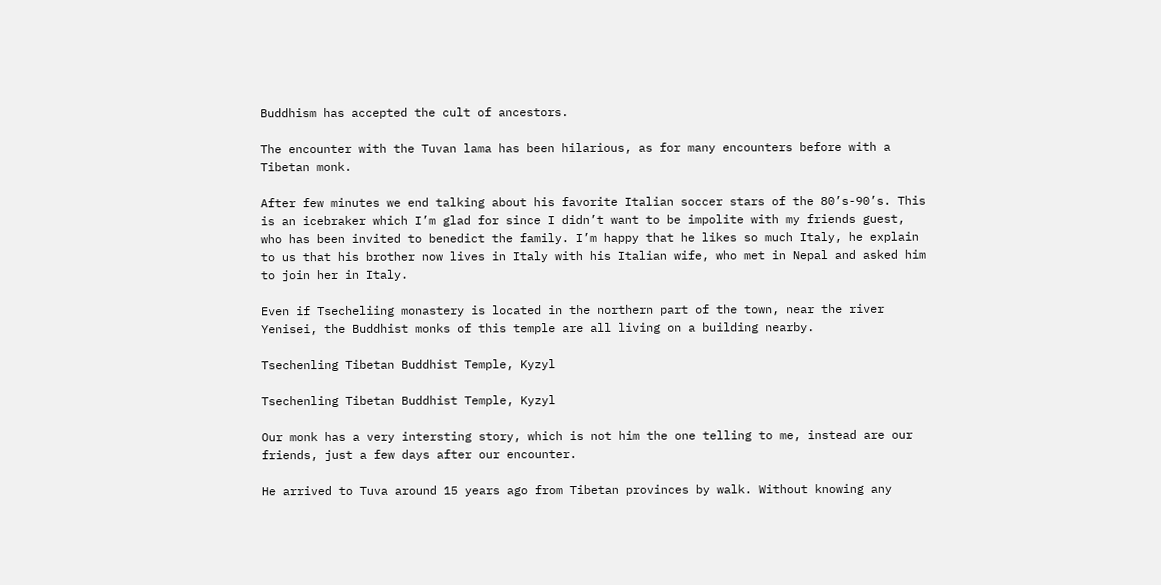Buddhism has accepted the cult of ancestors.

The encounter with the Tuvan lama has been hilarious, as for many encounters before with a Tibetan monk.

After few minutes we end talking about his favorite Italian soccer stars of the 80’s-90’s. This is an icebraker which I’m glad for since I didn’t want to be impolite with my friends guest, who has been invited to benedict the family. I’m happy that he likes so much Italy, he explain to us that his brother now lives in Italy with his Italian wife, who met in Nepal and asked him to join her in Italy.

Even if Tsecheliing monastery is located in the northern part of the town, near the river Yenisei, the Buddhist monks of this temple are all living on a building nearby.

Tsechenling Tibetan Buddhist Temple, Kyzyl

Tsechenling Tibetan Buddhist Temple, Kyzyl

Our monk has a very intersting story, which is not him the one telling to me, instead are our friends, just a few days after our encounter.

He arrived to Tuva around 15 years ago from Tibetan provinces by walk. Without knowing any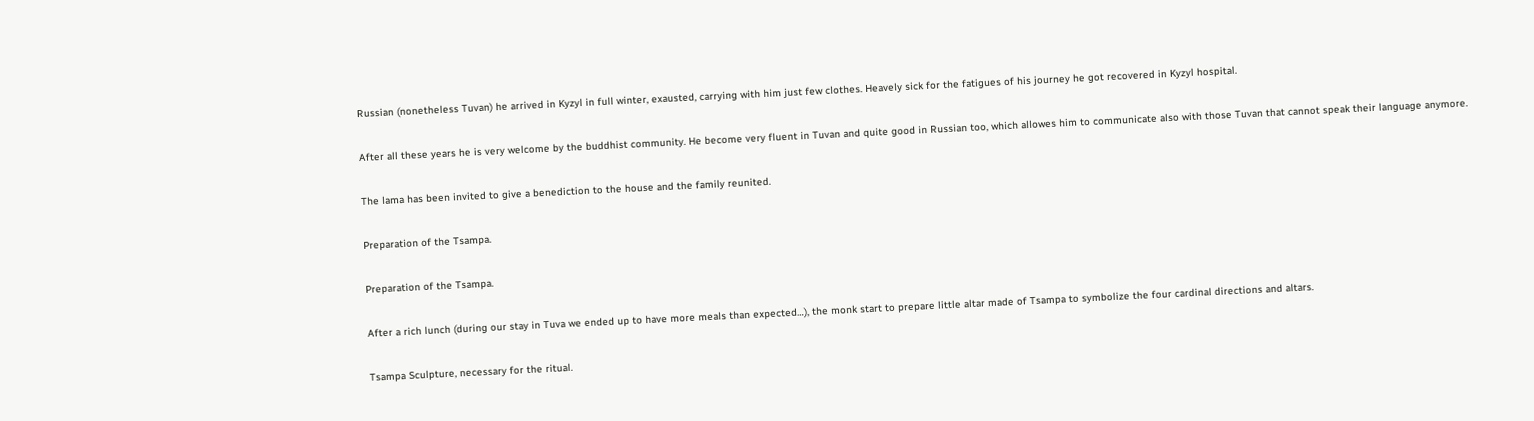Russian (nonetheless Tuvan) he arrived in Kyzyl in full winter, exausted, carrying with him just few clothes. Heavely sick for the fatigues of his journey he got recovered in Kyzyl hospital.

After all these years he is very welcome by the buddhist community. He become very fluent in Tuvan and quite good in Russian too, which allowes him to communicate also with those Tuvan that cannot speak their language anymore.

The lama has been invited to give a benediction to the house and the family reunited.

Preparation of the Tsampa.

Preparation of the Tsampa.

After a rich lunch (during our stay in Tuva we ended up to have more meals than expected…), the monk start to prepare little altar made of Tsampa to symbolize the four cardinal directions and altars.

Tsampa Sculpture, necessary for the ritual.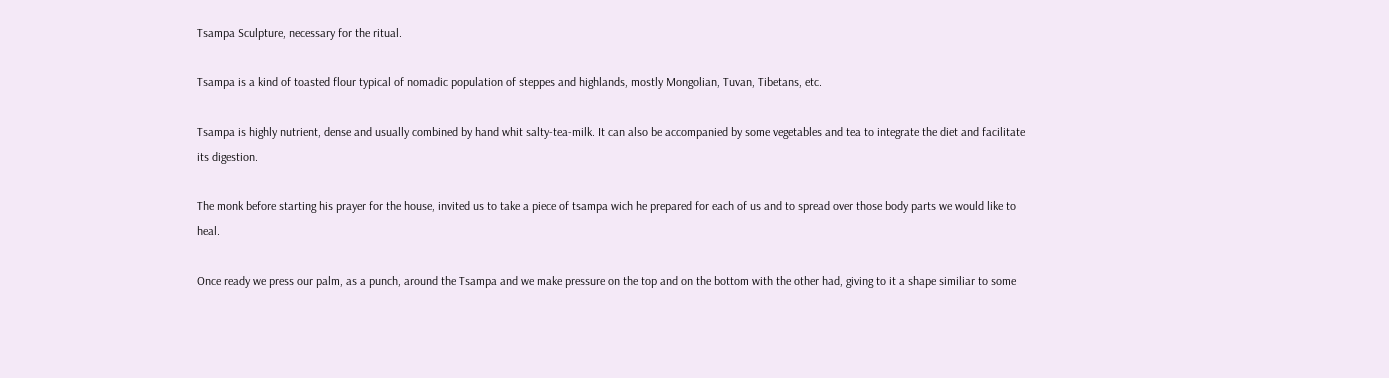Tsampa Sculpture, necessary for the ritual.

Tsampa is a kind of toasted flour typical of nomadic population of steppes and highlands, mostly Mongolian, Tuvan, Tibetans, etc.

Tsampa is highly nutrient, dense and usually combined by hand whit salty-tea-milk. It can also be accompanied by some vegetables and tea to integrate the diet and facilitate its digestion.

The monk before starting his prayer for the house, invited us to take a piece of tsampa wich he prepared for each of us and to spread over those body parts we would like to heal.

Once ready we press our palm, as a punch, around the Tsampa and we make pressure on the top and on the bottom with the other had, giving to it a shape similiar to some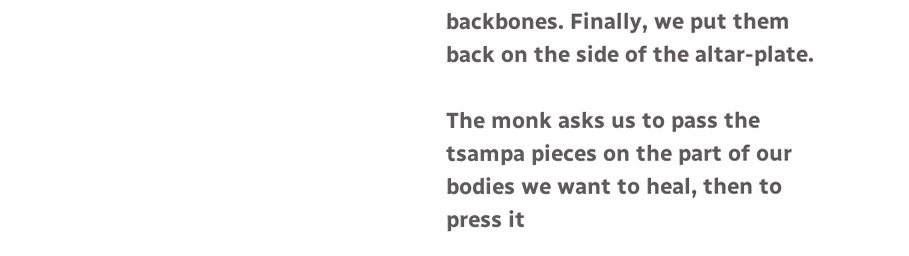backbones. Finally, we put them back on the side of the altar-plate.

The monk asks us to pass the tsampa pieces on the part of our bodies we want to heal, then to press it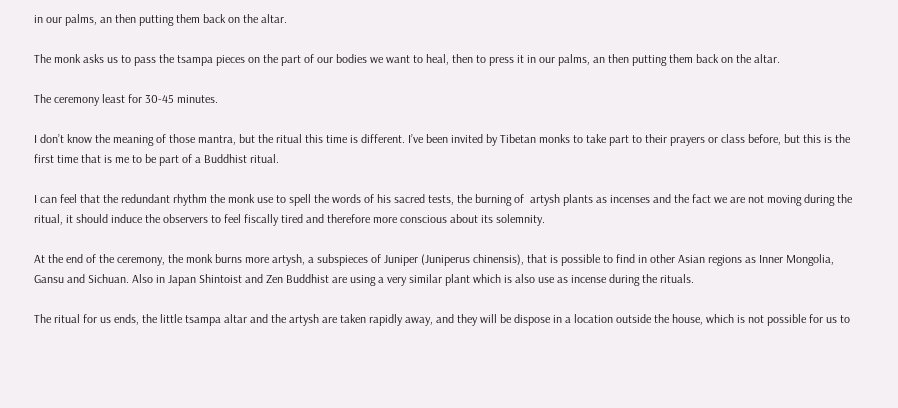in our palms, an then putting them back on the altar.

The monk asks us to pass the tsampa pieces on the part of our bodies we want to heal, then to press it in our palms, an then putting them back on the altar.

The ceremony least for 30-45 minutes.

I don’t know the meaning of those mantra, but the ritual this time is different. I’ve been invited by Tibetan monks to take part to their prayers or class before, but this is the first time that is me to be part of a Buddhist ritual.

I can feel that the redundant rhythm the monk use to spell the words of his sacred tests, the burning of  artysh plants as incenses and the fact we are not moving during the ritual, it should induce the observers to feel fiscally tired and therefore more conscious about its solemnity.

At the end of the ceremony, the monk burns more artysh, a subspieces of Juniper (Juniperus chinensis), that is possible to find in other Asian regions as Inner Mongolia, Gansu and Sichuan. Also in Japan Shintoist and Zen Buddhist are using a very similar plant which is also use as incense during the rituals.

The ritual for us ends, the little tsampa altar and the artysh are taken rapidly away, and they will be dispose in a location outside the house, which is not possible for us to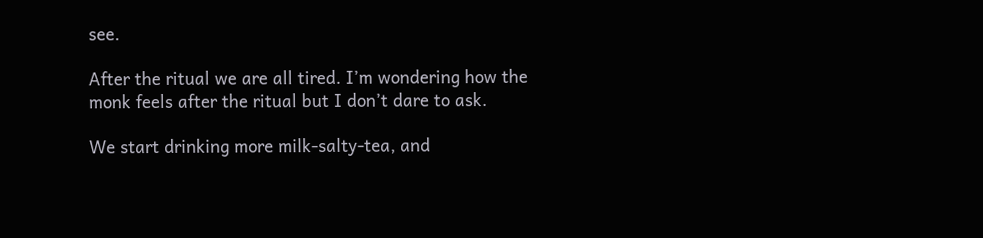see.

After the ritual we are all tired. I’m wondering how the monk feels after the ritual but I don’t dare to ask.

We start drinking more milk-salty-tea, and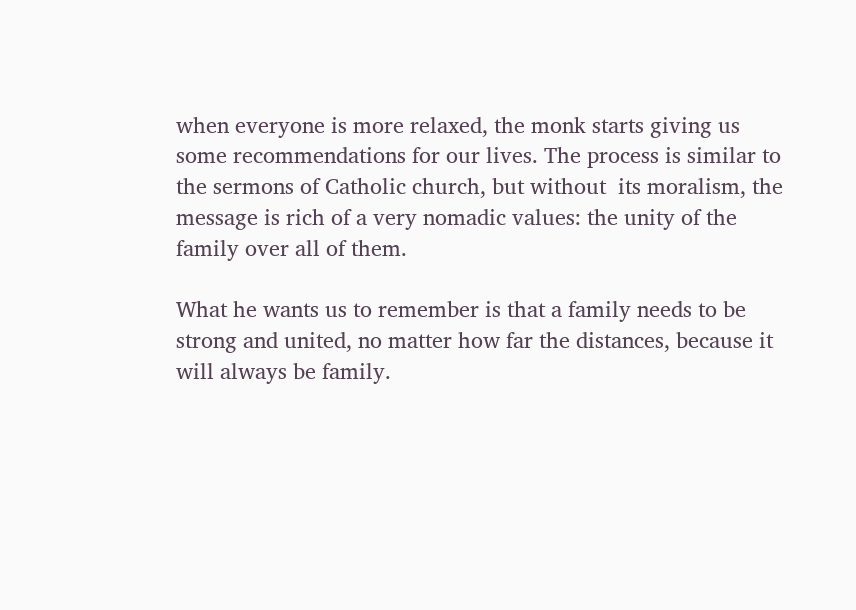when everyone is more relaxed, the monk starts giving us some recommendations for our lives. The process is similar to the sermons of Catholic church, but without  its moralism, the message is rich of a very nomadic values: the unity of the family over all of them.

What he wants us to remember is that a family needs to be strong and united, no matter how far the distances, because it will always be family.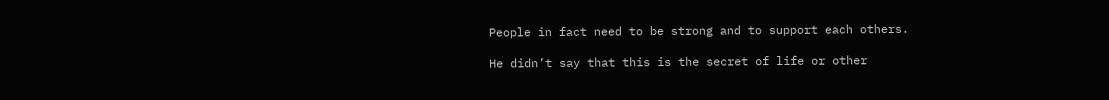People in fact need to be strong and to support each others.

He didn’t say that this is the secret of life or other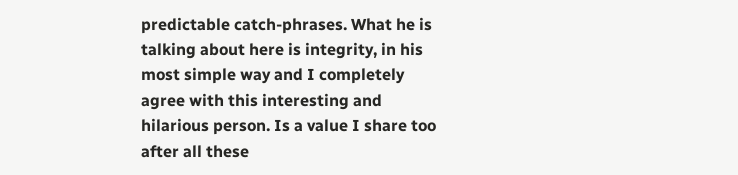predictable catch-phrases. What he is talking about here is integrity, in his most simple way and I completely agree with this interesting and hilarious person. Is a value I share too after all these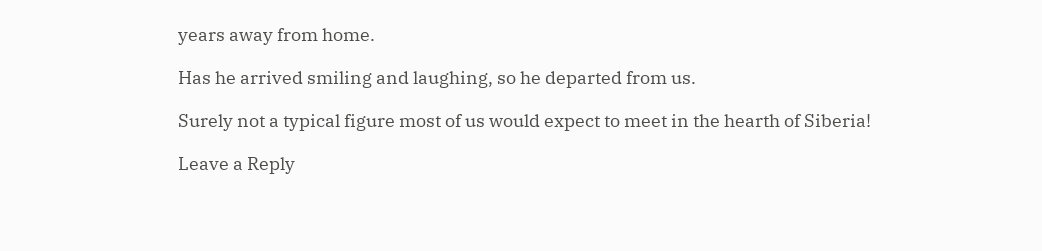years away from home.

Has he arrived smiling and laughing, so he departed from us.

Surely not a typical figure most of us would expect to meet in the hearth of Siberia!

Leave a Reply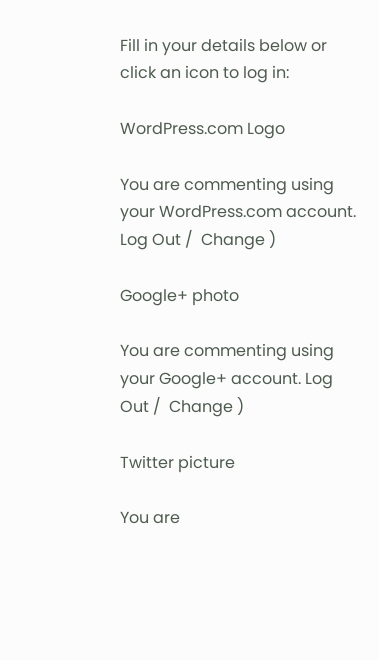Fill in your details below or click an icon to log in:

WordPress.com Logo

You are commenting using your WordPress.com account. Log Out /  Change )

Google+ photo

You are commenting using your Google+ account. Log Out /  Change )

Twitter picture

You are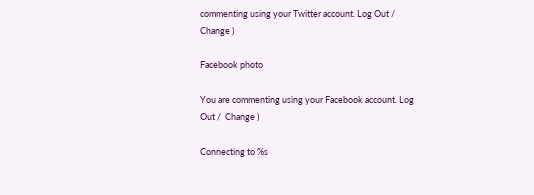commenting using your Twitter account. Log Out /  Change )

Facebook photo

You are commenting using your Facebook account. Log Out /  Change )

Connecting to %s